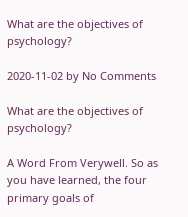What are the objectives of psychology?

2020-11-02 by No Comments

What are the objectives of psychology?

A Word From Verywell. So as you have learned, the four primary goals of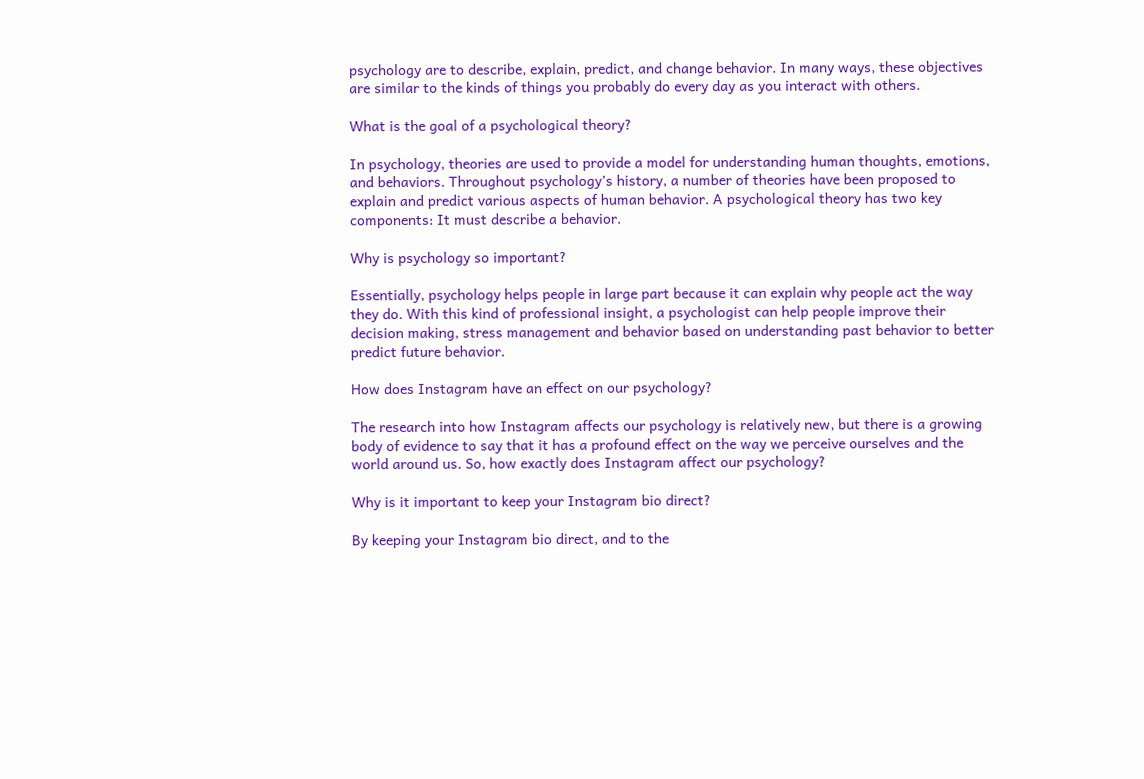psychology are to describe, explain, predict, and change behavior. In many ways, these objectives are similar to the kinds of things you probably do every day as you interact with others.

What is the goal of a psychological theory?

In psychology, theories are used to provide a model for understanding human thoughts, emotions, and behaviors. Throughout psychology’s history, a number of theories have been proposed to explain and predict various aspects of human behavior. A psychological theory has two key components: It must describe a behavior.

Why is psychology so important?

Essentially, psychology helps people in large part because it can explain why people act the way they do. With this kind of professional insight, a psychologist can help people improve their decision making, stress management and behavior based on understanding past behavior to better predict future behavior.

How does Instagram have an effect on our psychology?

The research into how Instagram affects our psychology is relatively new, but there is a growing body of evidence to say that it has a profound effect on the way we perceive ourselves and the world around us. So, how exactly does Instagram affect our psychology?

Why is it important to keep your Instagram bio direct?

By keeping your Instagram bio direct, and to the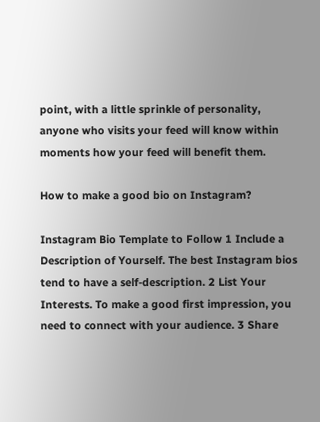point, with a little sprinkle of personality, anyone who visits your feed will know within moments how your feed will benefit them.

How to make a good bio on Instagram?

Instagram Bio Template to Follow 1 Include a Description of Yourself. The best Instagram bios tend to have a self-description. 2 List Your Interests. To make a good first impression, you need to connect with your audience. 3 Share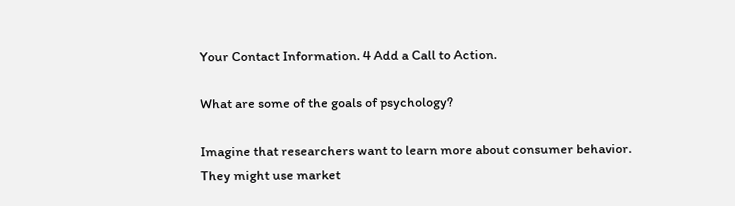Your Contact Information. 4 Add a Call to Action.

What are some of the goals of psychology?

Imagine that researchers want to learn more about consumer behavior. They might use market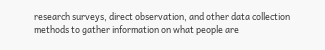research surveys, direct observation, and other data collection methods to gather information on what people are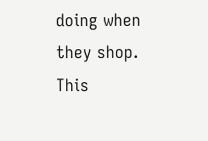doing when they shop. This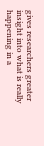gives researchers greater insight into what is really happening in a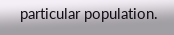particular population.